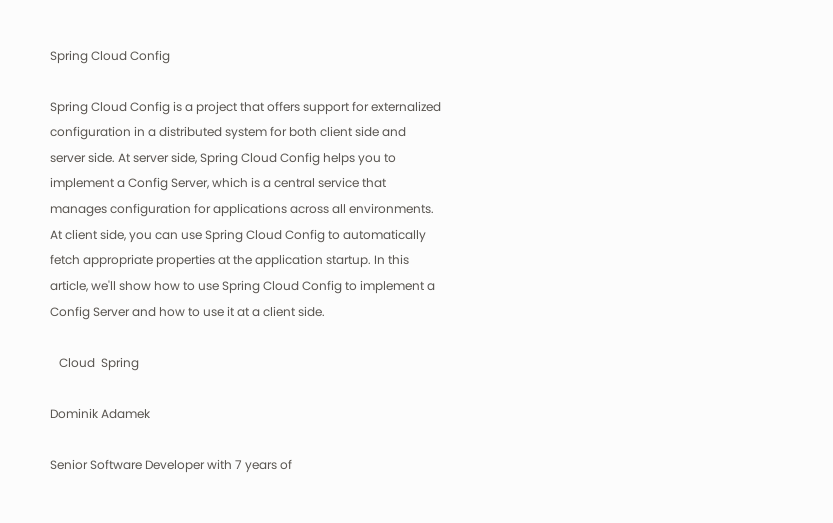Spring Cloud Config

Spring Cloud Config is a project that offers support for externalized configuration in a distributed system for both client side and server side. At server side, Spring Cloud Config helps you to implement a Config Server, which is a central service that manages configuration for applications across all environments. At client side, you can use Spring Cloud Config to automatically fetch appropriate properties at the application startup. In this article, we'll show how to use Spring Cloud Config to implement a Config Server and how to use it at a client side.

   Cloud  Spring

Dominik Adamek

Senior Software Developer with 7 years of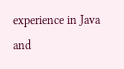experience in Java and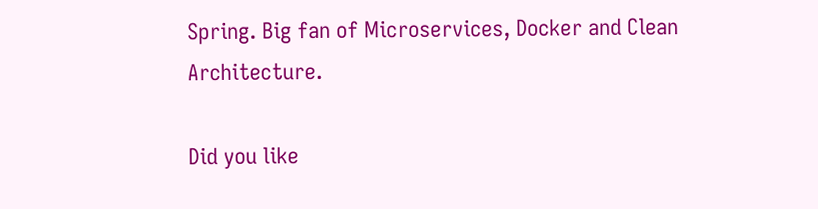Spring. Big fan of Microservices, Docker and Clean Architecture.

Did you like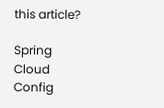this article?

Spring Cloud Config